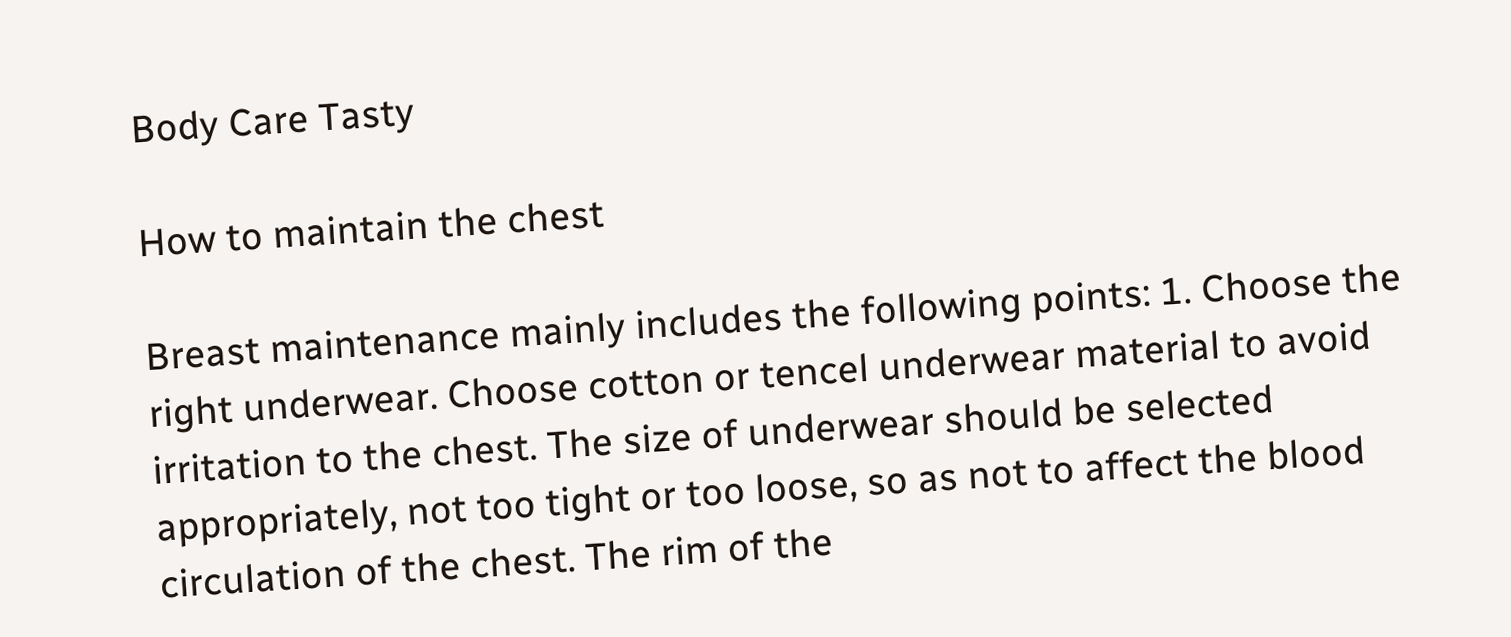Body Care Tasty

How to maintain the chest

Breast maintenance mainly includes the following points: 1. Choose the right underwear. Choose cotton or tencel underwear material to avoid irritation to the chest. The size of underwear should be selected appropriately, not too tight or too loose, so as not to affect the blood circulation of the chest. The rim of the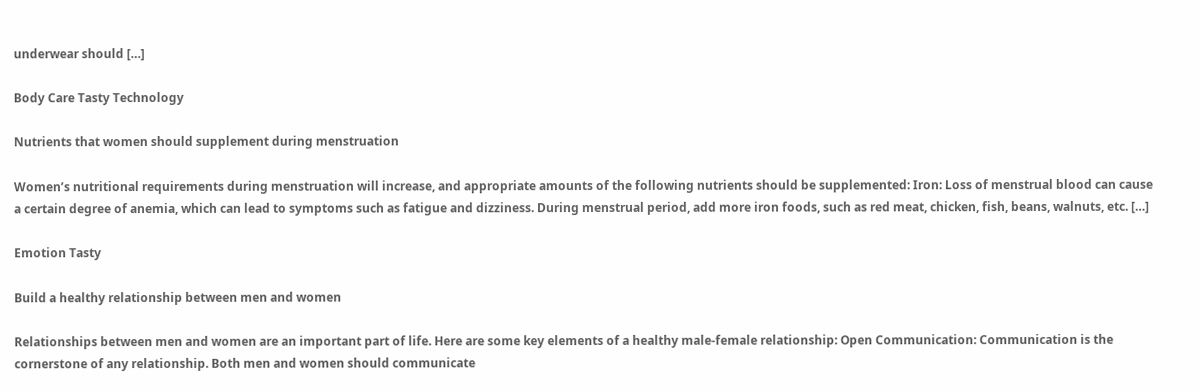underwear should […]

Body Care Tasty Technology

Nutrients that women should supplement during menstruation

Women’s nutritional requirements during menstruation will increase, and appropriate amounts of the following nutrients should be supplemented: Iron: Loss of menstrual blood can cause a certain degree of anemia, which can lead to symptoms such as fatigue and dizziness. During menstrual period, add more iron foods, such as red meat, chicken, fish, beans, walnuts, etc. […]

Emotion Tasty

Build a healthy relationship between men and women

Relationships between men and women are an important part of life. Here are some key elements of a healthy male-female relationship: Open Communication: Communication is the cornerstone of any relationship. Both men and women should communicate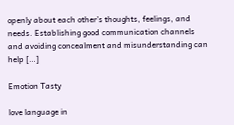openly about each other’s thoughts, feelings, and needs. Establishing good communication channels and avoiding concealment and misunderstanding can help […]

Emotion Tasty

love language in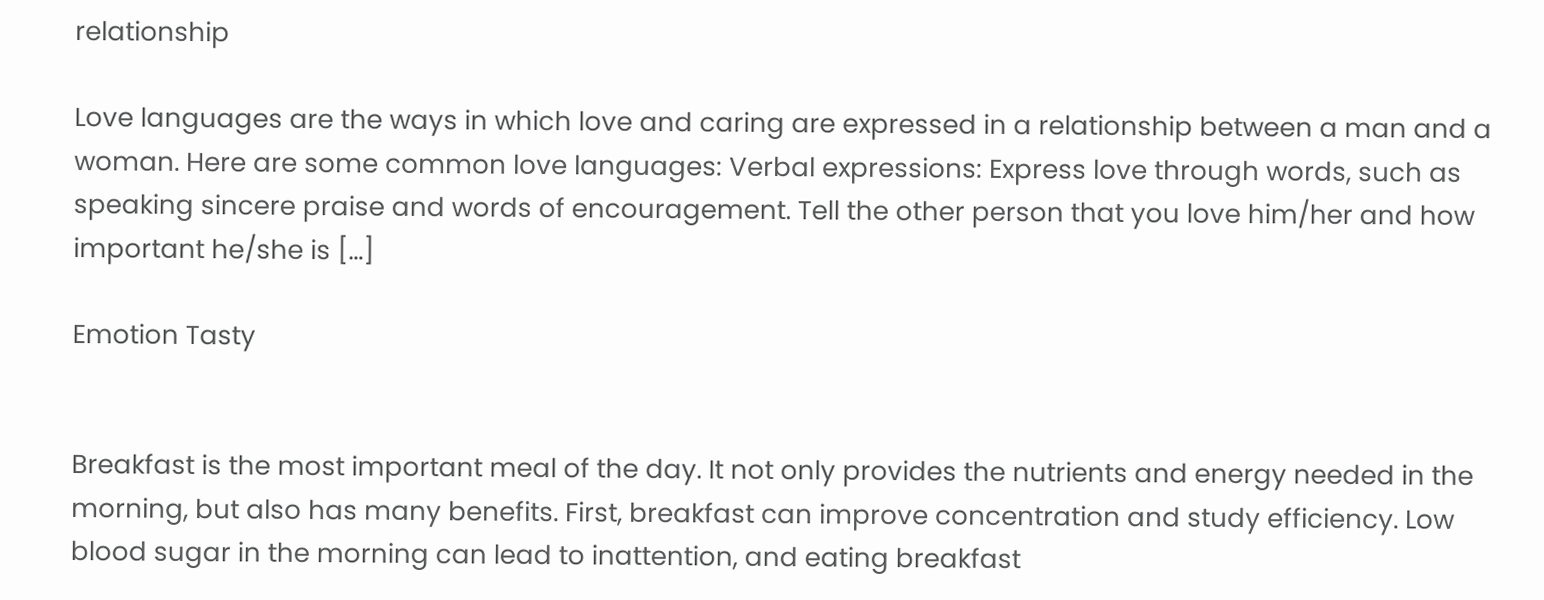relationship

Love languages are the ways in which love and caring are expressed in a relationship between a man and a woman. Here are some common love languages: Verbal expressions: Express love through words, such as speaking sincere praise and words of encouragement. Tell the other person that you love him/her and how important he/she is […]

Emotion Tasty


Breakfast is the most important meal of the day. It not only provides the nutrients and energy needed in the morning, but also has many benefits. First, breakfast can improve concentration and study efficiency. Low blood sugar in the morning can lead to inattention, and eating breakfast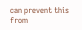can prevent this from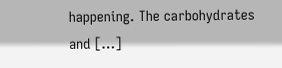happening. The carbohydrates and […]